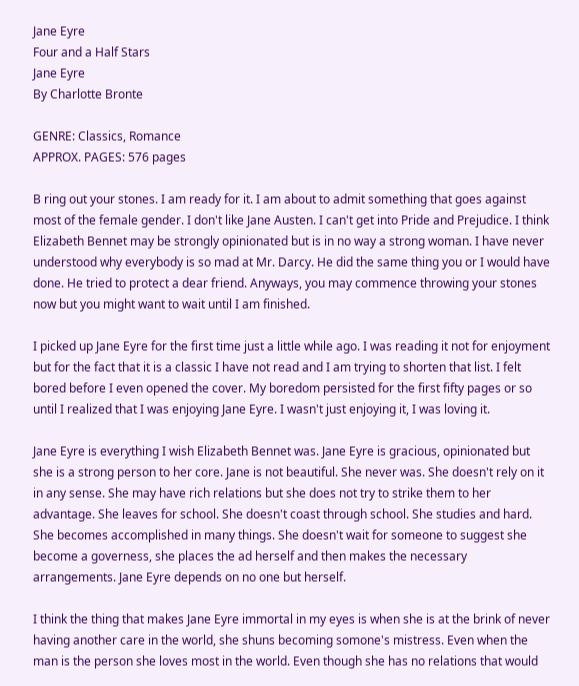Jane Eyre
Four and a Half Stars
Jane Eyre
By Charlotte Bronte

GENRE: Classics, Romance
APPROX. PAGES: 576 pages

B ring out your stones. I am ready for it. I am about to admit something that goes against most of the female gender. I don't like Jane Austen. I can't get into Pride and Prejudice. I think Elizabeth Bennet may be strongly opinionated but is in no way a strong woman. I have never understood why everybody is so mad at Mr. Darcy. He did the same thing you or I would have done. He tried to protect a dear friend. Anyways, you may commence throwing your stones now but you might want to wait until I am finished.

I picked up Jane Eyre for the first time just a little while ago. I was reading it not for enjoyment but for the fact that it is a classic I have not read and I am trying to shorten that list. I felt bored before I even opened the cover. My boredom persisted for the first fifty pages or so until I realized that I was enjoying Jane Eyre. I wasn't just enjoying it, I was loving it.

Jane Eyre is everything I wish Elizabeth Bennet was. Jane Eyre is gracious, opinionated but she is a strong person to her core. Jane is not beautiful. She never was. She doesn't rely on it in any sense. She may have rich relations but she does not try to strike them to her advantage. She leaves for school. She doesn't coast through school. She studies and hard. She becomes accomplished in many things. She doesn't wait for someone to suggest she become a governess, she places the ad herself and then makes the necessary arrangements. Jane Eyre depends on no one but herself.

I think the thing that makes Jane Eyre immortal in my eyes is when she is at the brink of never having another care in the world, she shuns becoming somone's mistress. Even when the man is the person she loves most in the world. Even though she has no relations that would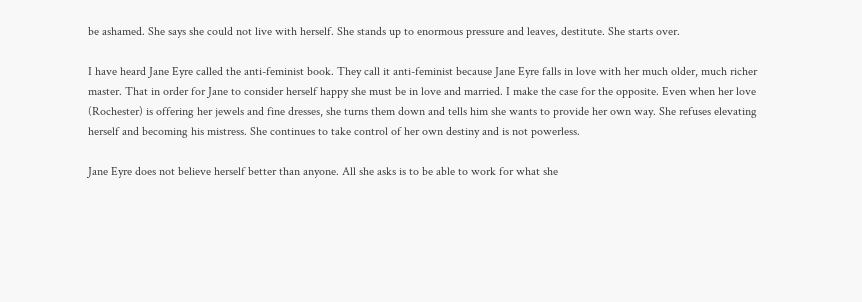be ashamed. She says she could not live with herself. She stands up to enormous pressure and leaves, destitute. She starts over.

I have heard Jane Eyre called the anti-feminist book. They call it anti-feminist because Jane Eyre falls in love with her much older, much richer master. That in order for Jane to consider herself happy she must be in love and married. I make the case for the opposite. Even when her love (Rochester) is offering her jewels and fine dresses, she turns them down and tells him she wants to provide her own way. She refuses elevating herself and becoming his mistress. She continues to take control of her own destiny and is not powerless.

Jane Eyre does not believe herself better than anyone. All she asks is to be able to work for what she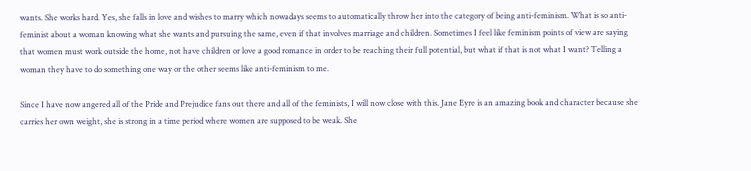wants. She works hard. Yes, she falls in love and wishes to marry which nowadays seems to automatically throw her into the category of being anti-feminism. What is so anti-feminist about a woman knowing what she wants and pursuing the same, even if that involves marriage and children. Sometimes I feel like feminism points of view are saying that women must work outside the home, not have children or love a good romance in order to be reaching their full potential, but what if that is not what I want? Telling a woman they have to do something one way or the other seems like anti-feminism to me.

Since I have now angered all of the Pride and Prejudice fans out there and all of the feminists, I will now close with this. Jane Eyre is an amazing book and character because she carries her own weight, she is strong in a time period where women are supposed to be weak. She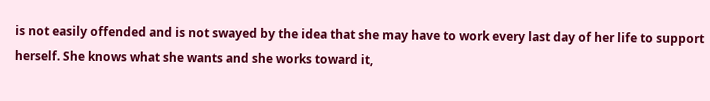is not easily offended and is not swayed by the idea that she may have to work every last day of her life to support herself. She knows what she wants and she works toward it,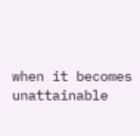when it becomes unattainable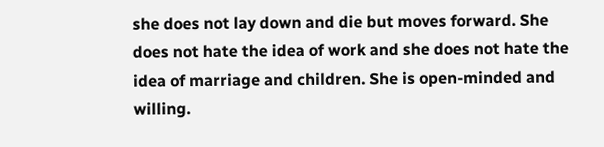she does not lay down and die but moves forward. She does not hate the idea of work and she does not hate the idea of marriage and children. She is open-minded and willing.